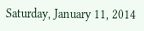Saturday, January 11, 2014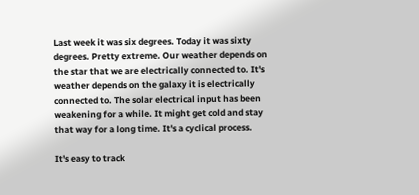Last week it was six degrees. Today it was sixty degrees. Pretty extreme. Our weather depends on the star that we are electrically connected to. It's weather depends on the galaxy it is electrically connected to. The solar electrical input has been weakening for a while. It might get cold and stay that way for a long time. It's a cyclical process.

It's easy to track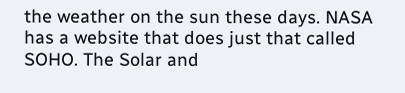the weather on the sun these days. NASA has a website that does just that called SOHO. The Solar and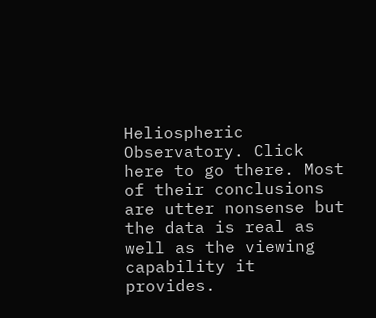Heliospheric Observatory. Click here to go there. Most of their conclusions are utter nonsense but the data is real as well as the viewing capability it provides.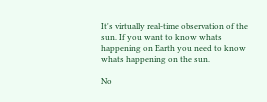It's virtually real-time observation of the sun. If you want to know whats happening on Earth you need to know whats happening on the sun.

No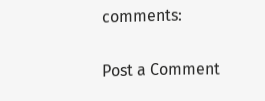comments:

Post a Comment